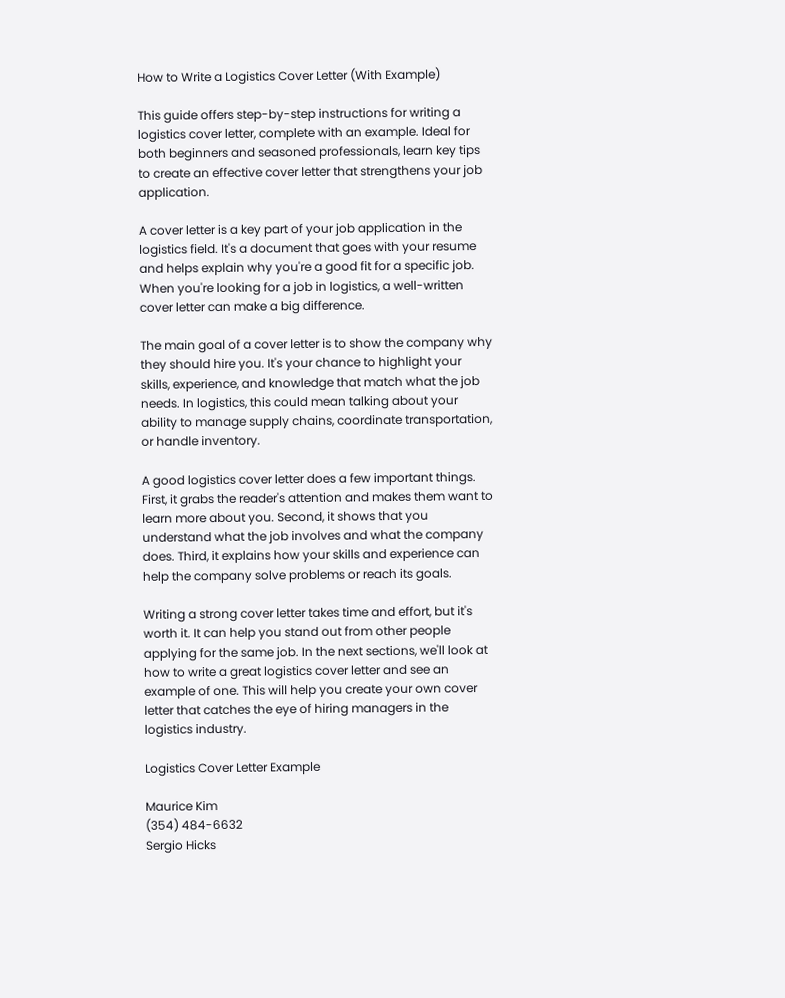How to Write a Logistics Cover Letter (With Example)

This guide offers step-by-step instructions for writing a logistics cover letter, complete with an example. Ideal for both beginners and seasoned professionals, learn key tips to create an effective cover letter that strengthens your job application.

A cover letter is a key part of your job application in the logistics field. It's a document that goes with your resume and helps explain why you're a good fit for a specific job. When you're looking for a job in logistics, a well-written cover letter can make a big difference.

The main goal of a cover letter is to show the company why they should hire you. It's your chance to highlight your skills, experience, and knowledge that match what the job needs. In logistics, this could mean talking about your ability to manage supply chains, coordinate transportation, or handle inventory.

A good logistics cover letter does a few important things. First, it grabs the reader's attention and makes them want to learn more about you. Second, it shows that you understand what the job involves and what the company does. Third, it explains how your skills and experience can help the company solve problems or reach its goals.

Writing a strong cover letter takes time and effort, but it's worth it. It can help you stand out from other people applying for the same job. In the next sections, we'll look at how to write a great logistics cover letter and see an example of one. This will help you create your own cover letter that catches the eye of hiring managers in the logistics industry.

Logistics Cover Letter Example

Maurice Kim
(354) 484-6632
Sergio Hicks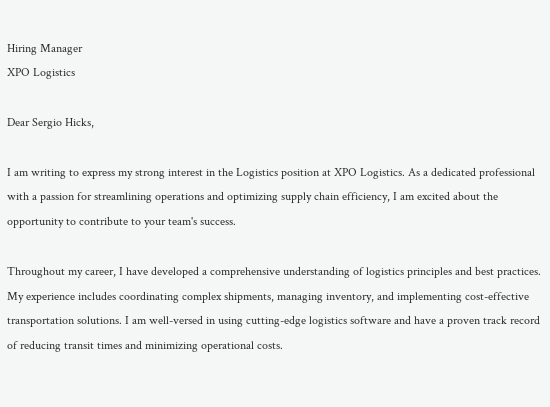Hiring Manager
XPO Logistics

Dear Sergio Hicks,

I am writing to express my strong interest in the Logistics position at XPO Logistics. As a dedicated professional with a passion for streamlining operations and optimizing supply chain efficiency, I am excited about the opportunity to contribute to your team's success.

Throughout my career, I have developed a comprehensive understanding of logistics principles and best practices. My experience includes coordinating complex shipments, managing inventory, and implementing cost-effective transportation solutions. I am well-versed in using cutting-edge logistics software and have a proven track record of reducing transit times and minimizing operational costs.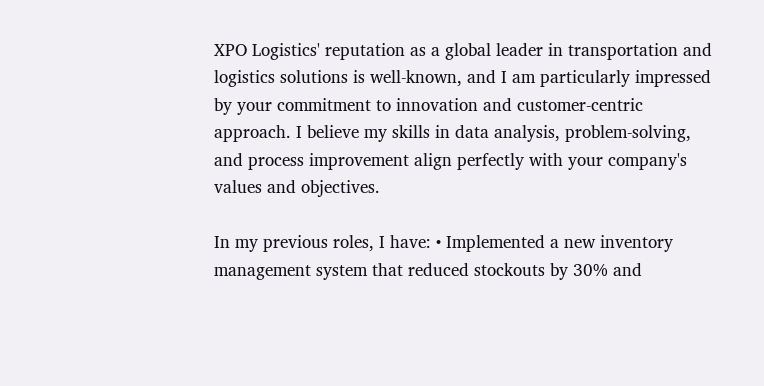XPO Logistics' reputation as a global leader in transportation and logistics solutions is well-known, and I am particularly impressed by your commitment to innovation and customer-centric approach. I believe my skills in data analysis, problem-solving, and process improvement align perfectly with your company's values and objectives.

In my previous roles, I have: • Implemented a new inventory management system that reduced stockouts by 30% and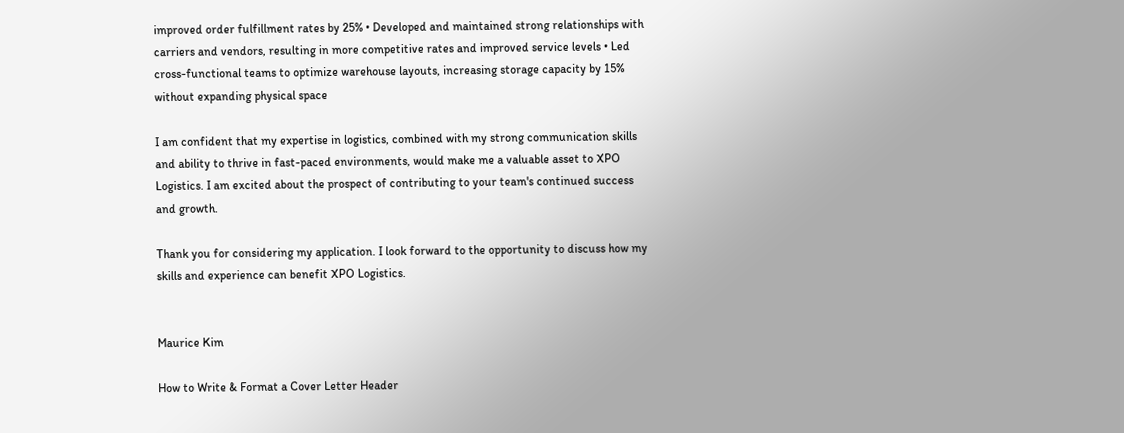improved order fulfillment rates by 25% • Developed and maintained strong relationships with carriers and vendors, resulting in more competitive rates and improved service levels • Led cross-functional teams to optimize warehouse layouts, increasing storage capacity by 15% without expanding physical space

I am confident that my expertise in logistics, combined with my strong communication skills and ability to thrive in fast-paced environments, would make me a valuable asset to XPO Logistics. I am excited about the prospect of contributing to your team's continued success and growth.

Thank you for considering my application. I look forward to the opportunity to discuss how my skills and experience can benefit XPO Logistics.


Maurice Kim

How to Write & Format a Cover Letter Header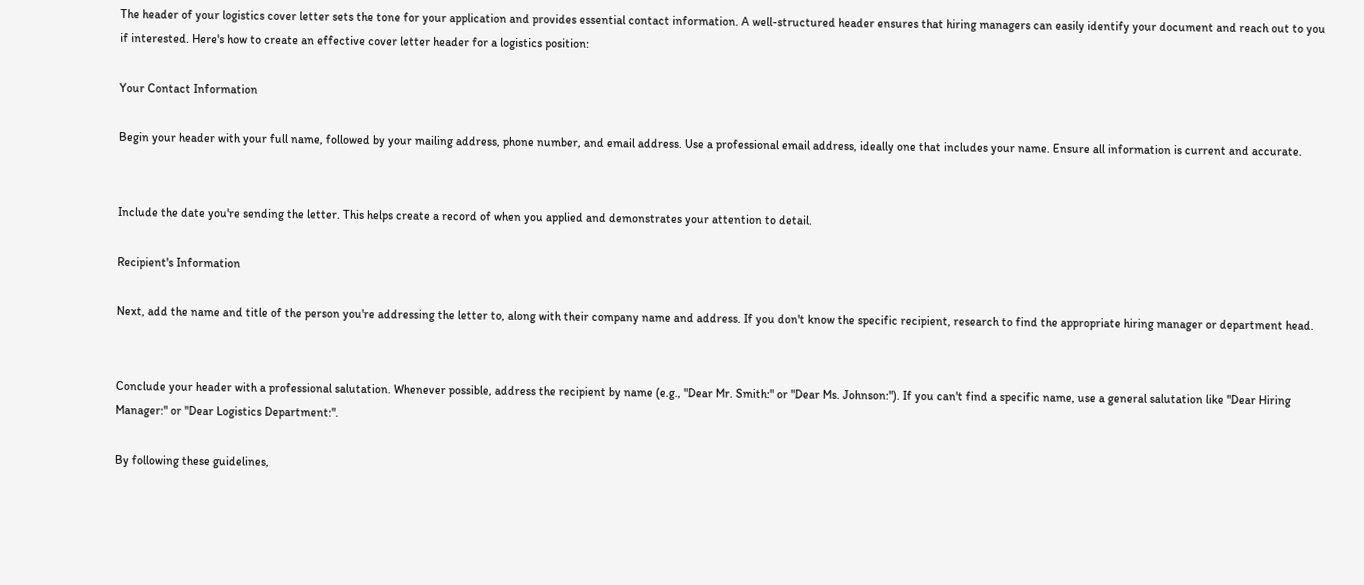The header of your logistics cover letter sets the tone for your application and provides essential contact information. A well-structured header ensures that hiring managers can easily identify your document and reach out to you if interested. Here's how to create an effective cover letter header for a logistics position:

Your Contact Information

Begin your header with your full name, followed by your mailing address, phone number, and email address. Use a professional email address, ideally one that includes your name. Ensure all information is current and accurate.


Include the date you're sending the letter. This helps create a record of when you applied and demonstrates your attention to detail.

Recipient's Information

Next, add the name and title of the person you're addressing the letter to, along with their company name and address. If you don't know the specific recipient, research to find the appropriate hiring manager or department head.


Conclude your header with a professional salutation. Whenever possible, address the recipient by name (e.g., "Dear Mr. Smith:" or "Dear Ms. Johnson:"). If you can't find a specific name, use a general salutation like "Dear Hiring Manager:" or "Dear Logistics Department:".

By following these guidelines,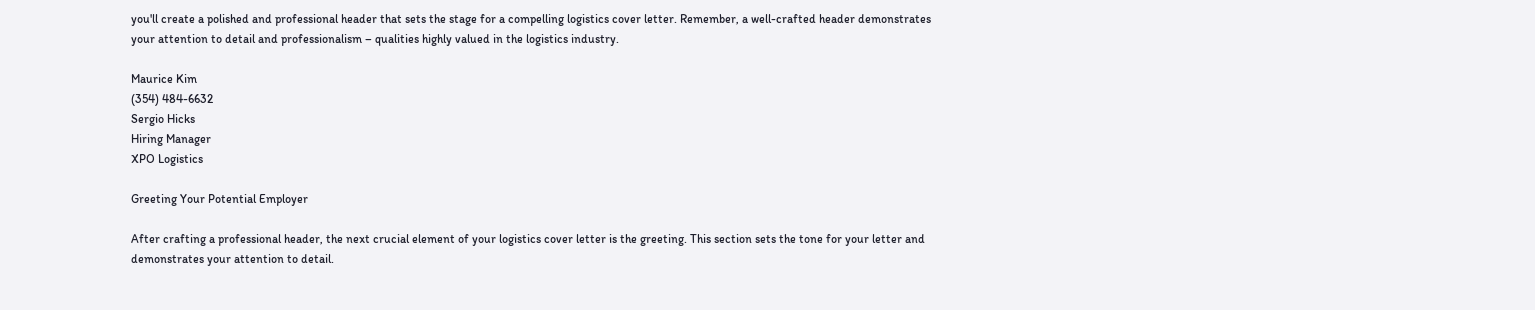you'll create a polished and professional header that sets the stage for a compelling logistics cover letter. Remember, a well-crafted header demonstrates your attention to detail and professionalism – qualities highly valued in the logistics industry.

Maurice Kim
(354) 484-6632
Sergio Hicks
Hiring Manager
XPO Logistics

Greeting Your Potential Employer

After crafting a professional header, the next crucial element of your logistics cover letter is the greeting. This section sets the tone for your letter and demonstrates your attention to detail.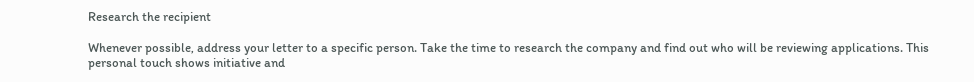Research the recipient

Whenever possible, address your letter to a specific person. Take the time to research the company and find out who will be reviewing applications. This personal touch shows initiative and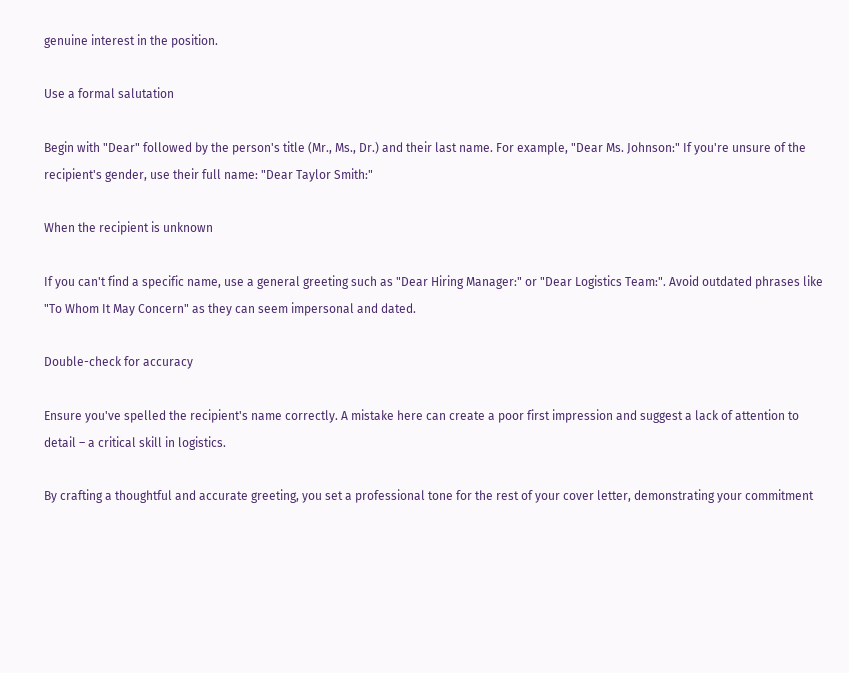genuine interest in the position.

Use a formal salutation

Begin with "Dear" followed by the person's title (Mr., Ms., Dr.) and their last name. For example, "Dear Ms. Johnson:" If you're unsure of the recipient's gender, use their full name: "Dear Taylor Smith:"

When the recipient is unknown

If you can't find a specific name, use a general greeting such as "Dear Hiring Manager:" or "Dear Logistics Team:". Avoid outdated phrases like "To Whom It May Concern" as they can seem impersonal and dated.

Double-check for accuracy

Ensure you've spelled the recipient's name correctly. A mistake here can create a poor first impression and suggest a lack of attention to detail – a critical skill in logistics.

By crafting a thoughtful and accurate greeting, you set a professional tone for the rest of your cover letter, demonstrating your commitment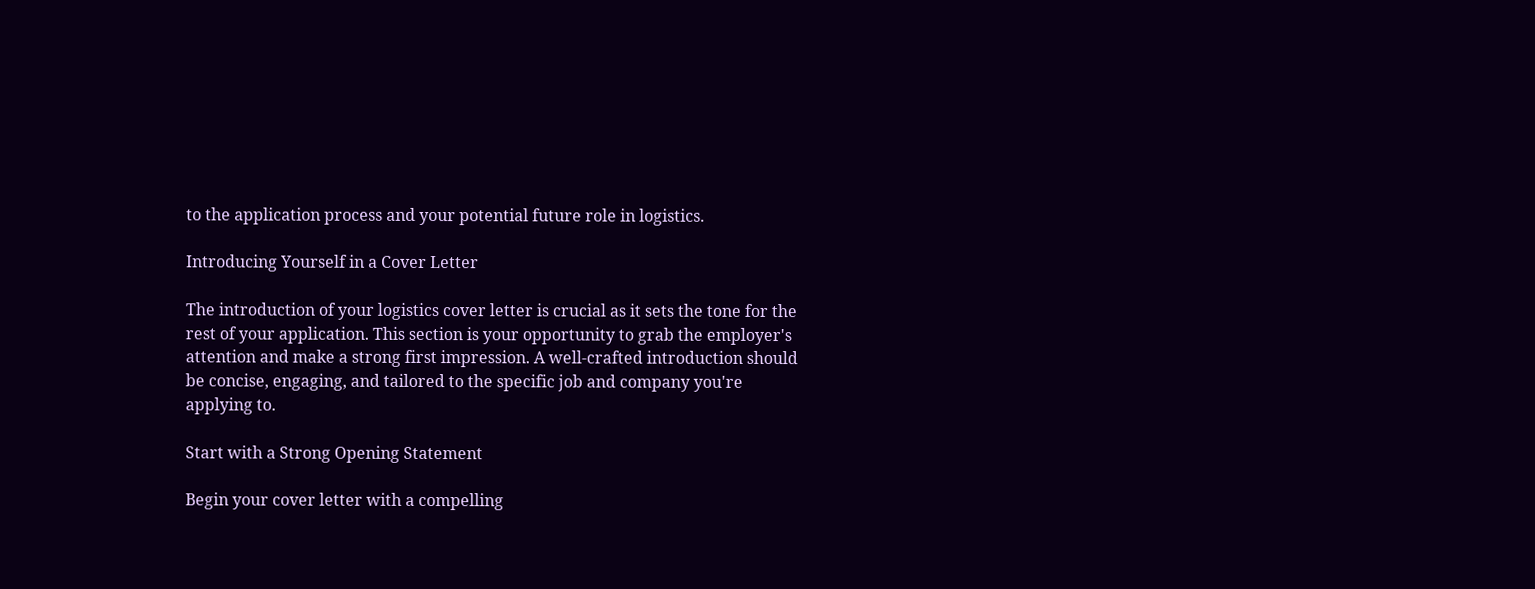to the application process and your potential future role in logistics.

Introducing Yourself in a Cover Letter

The introduction of your logistics cover letter is crucial as it sets the tone for the rest of your application. This section is your opportunity to grab the employer's attention and make a strong first impression. A well-crafted introduction should be concise, engaging, and tailored to the specific job and company you're applying to.

Start with a Strong Opening Statement

Begin your cover letter with a compelling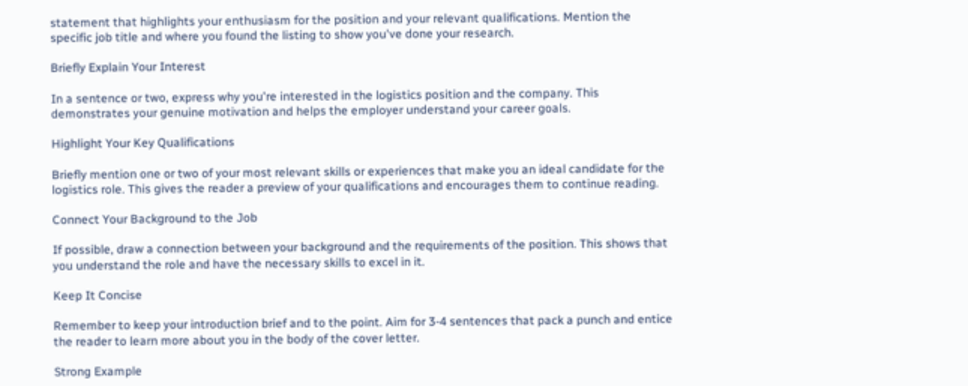statement that highlights your enthusiasm for the position and your relevant qualifications. Mention the specific job title and where you found the listing to show you've done your research.

Briefly Explain Your Interest

In a sentence or two, express why you're interested in the logistics position and the company. This demonstrates your genuine motivation and helps the employer understand your career goals.

Highlight Your Key Qualifications

Briefly mention one or two of your most relevant skills or experiences that make you an ideal candidate for the logistics role. This gives the reader a preview of your qualifications and encourages them to continue reading.

Connect Your Background to the Job

If possible, draw a connection between your background and the requirements of the position. This shows that you understand the role and have the necessary skills to excel in it.

Keep It Concise

Remember to keep your introduction brief and to the point. Aim for 3-4 sentences that pack a punch and entice the reader to learn more about you in the body of the cover letter.

Strong Example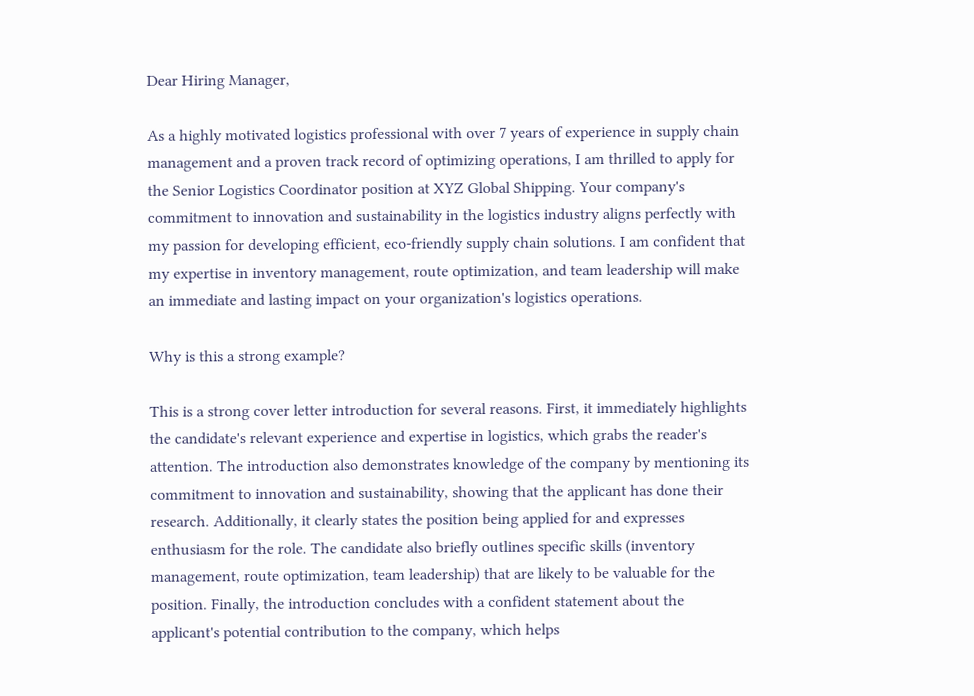Dear Hiring Manager,

As a highly motivated logistics professional with over 7 years of experience in supply chain management and a proven track record of optimizing operations, I am thrilled to apply for the Senior Logistics Coordinator position at XYZ Global Shipping. Your company's commitment to innovation and sustainability in the logistics industry aligns perfectly with my passion for developing efficient, eco-friendly supply chain solutions. I am confident that my expertise in inventory management, route optimization, and team leadership will make an immediate and lasting impact on your organization's logistics operations.

Why is this a strong example?

This is a strong cover letter introduction for several reasons. First, it immediately highlights the candidate's relevant experience and expertise in logistics, which grabs the reader's attention. The introduction also demonstrates knowledge of the company by mentioning its commitment to innovation and sustainability, showing that the applicant has done their research. Additionally, it clearly states the position being applied for and expresses enthusiasm for the role. The candidate also briefly outlines specific skills (inventory management, route optimization, team leadership) that are likely to be valuable for the position. Finally, the introduction concludes with a confident statement about the applicant's potential contribution to the company, which helps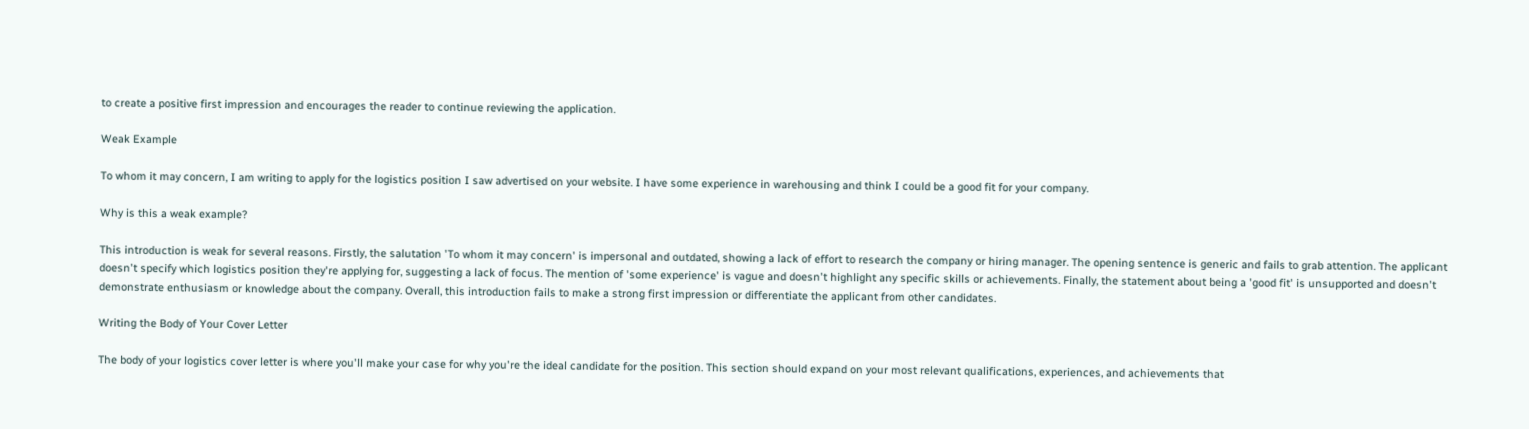to create a positive first impression and encourages the reader to continue reviewing the application.

Weak Example

To whom it may concern, I am writing to apply for the logistics position I saw advertised on your website. I have some experience in warehousing and think I could be a good fit for your company.

Why is this a weak example?

This introduction is weak for several reasons. Firstly, the salutation 'To whom it may concern' is impersonal and outdated, showing a lack of effort to research the company or hiring manager. The opening sentence is generic and fails to grab attention. The applicant doesn't specify which logistics position they're applying for, suggesting a lack of focus. The mention of 'some experience' is vague and doesn't highlight any specific skills or achievements. Finally, the statement about being a 'good fit' is unsupported and doesn't demonstrate enthusiasm or knowledge about the company. Overall, this introduction fails to make a strong first impression or differentiate the applicant from other candidates.

Writing the Body of Your Cover Letter

The body of your logistics cover letter is where you'll make your case for why you're the ideal candidate for the position. This section should expand on your most relevant qualifications, experiences, and achievements that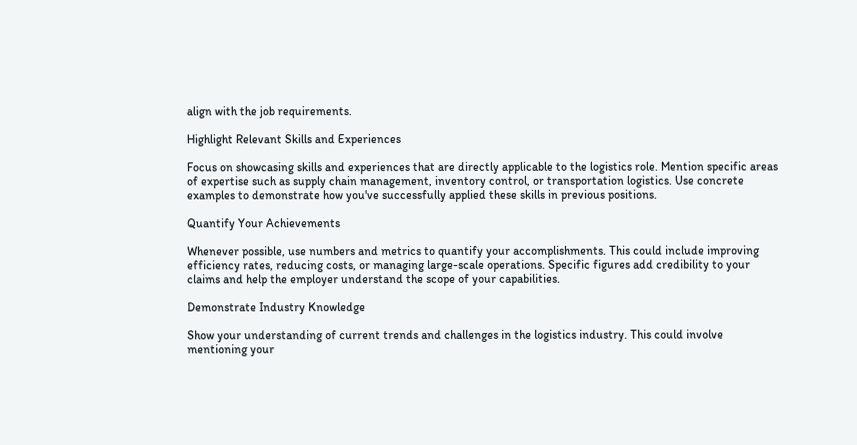align with the job requirements.

Highlight Relevant Skills and Experiences

Focus on showcasing skills and experiences that are directly applicable to the logistics role. Mention specific areas of expertise such as supply chain management, inventory control, or transportation logistics. Use concrete examples to demonstrate how you've successfully applied these skills in previous positions.

Quantify Your Achievements

Whenever possible, use numbers and metrics to quantify your accomplishments. This could include improving efficiency rates, reducing costs, or managing large-scale operations. Specific figures add credibility to your claims and help the employer understand the scope of your capabilities.

Demonstrate Industry Knowledge

Show your understanding of current trends and challenges in the logistics industry. This could involve mentioning your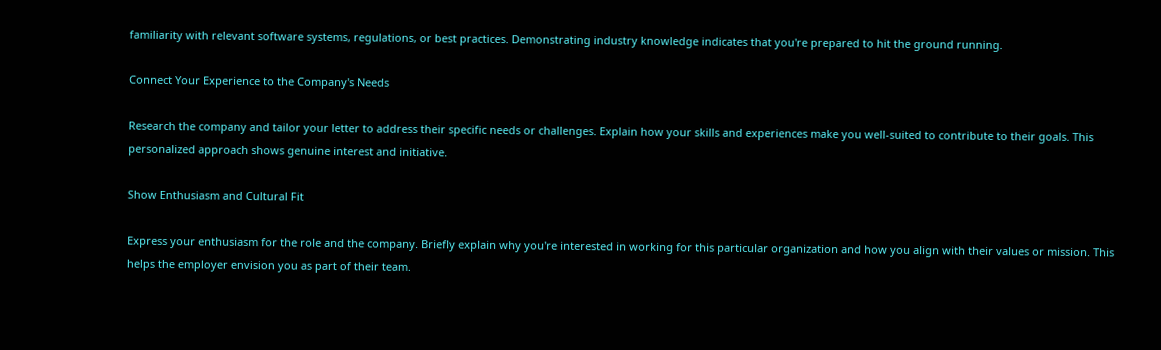familiarity with relevant software systems, regulations, or best practices. Demonstrating industry knowledge indicates that you're prepared to hit the ground running.

Connect Your Experience to the Company's Needs

Research the company and tailor your letter to address their specific needs or challenges. Explain how your skills and experiences make you well-suited to contribute to their goals. This personalized approach shows genuine interest and initiative.

Show Enthusiasm and Cultural Fit

Express your enthusiasm for the role and the company. Briefly explain why you're interested in working for this particular organization and how you align with their values or mission. This helps the employer envision you as part of their team.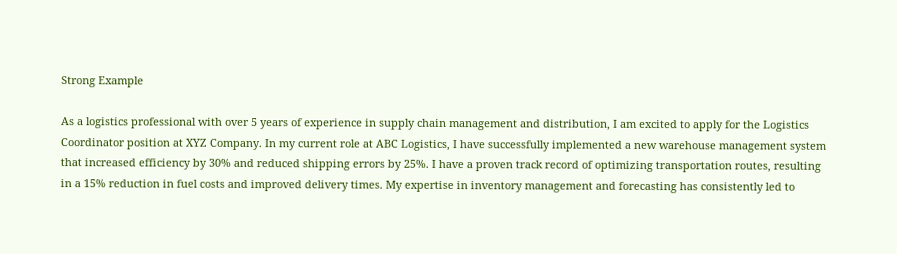Strong Example

As a logistics professional with over 5 years of experience in supply chain management and distribution, I am excited to apply for the Logistics Coordinator position at XYZ Company. In my current role at ABC Logistics, I have successfully implemented a new warehouse management system that increased efficiency by 30% and reduced shipping errors by 25%. I have a proven track record of optimizing transportation routes, resulting in a 15% reduction in fuel costs and improved delivery times. My expertise in inventory management and forecasting has consistently led to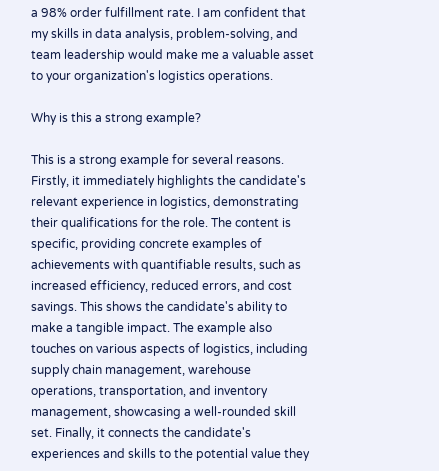a 98% order fulfillment rate. I am confident that my skills in data analysis, problem-solving, and team leadership would make me a valuable asset to your organization's logistics operations.

Why is this a strong example?

This is a strong example for several reasons. Firstly, it immediately highlights the candidate's relevant experience in logistics, demonstrating their qualifications for the role. The content is specific, providing concrete examples of achievements with quantifiable results, such as increased efficiency, reduced errors, and cost savings. This shows the candidate's ability to make a tangible impact. The example also touches on various aspects of logistics, including supply chain management, warehouse operations, transportation, and inventory management, showcasing a well-rounded skill set. Finally, it connects the candidate's experiences and skills to the potential value they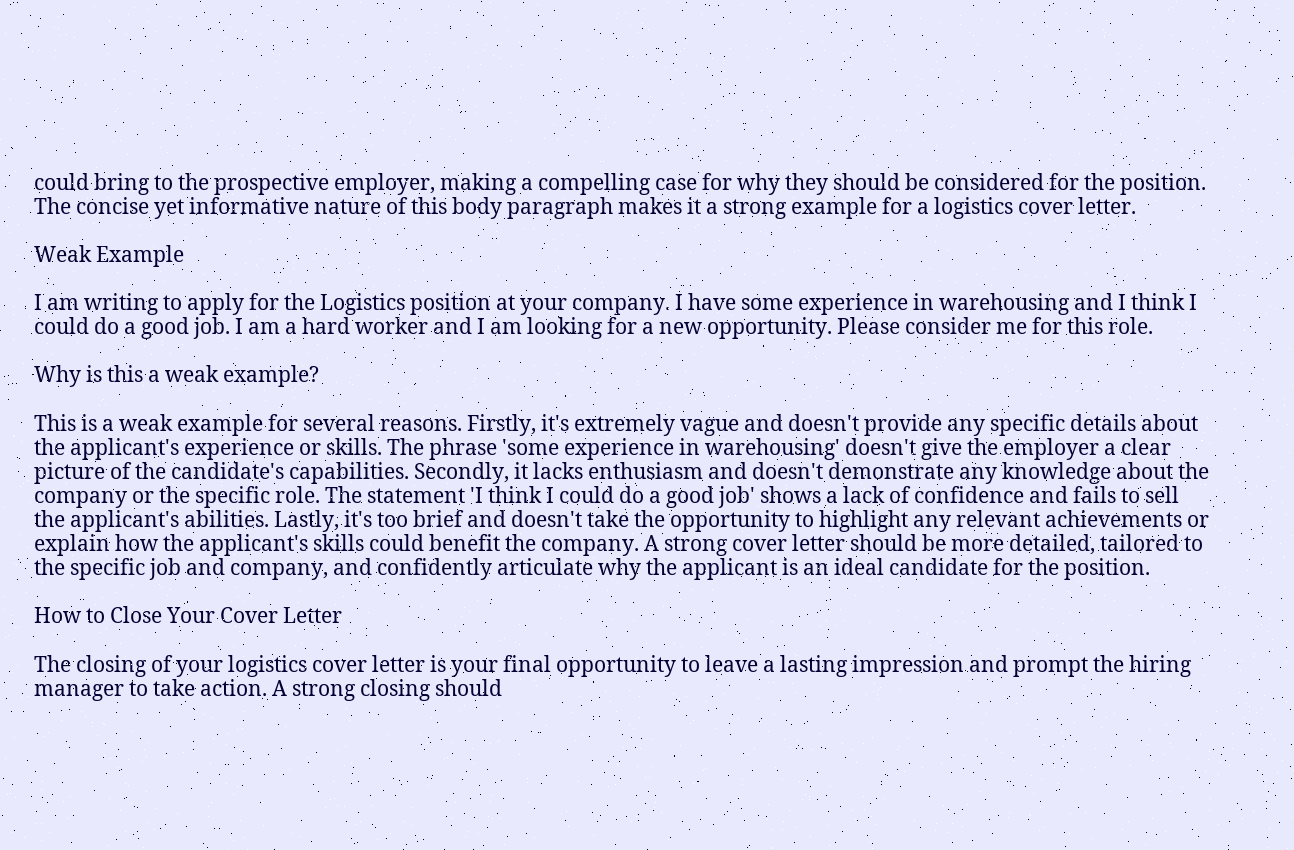could bring to the prospective employer, making a compelling case for why they should be considered for the position. The concise yet informative nature of this body paragraph makes it a strong example for a logistics cover letter.

Weak Example

I am writing to apply for the Logistics position at your company. I have some experience in warehousing and I think I could do a good job. I am a hard worker and I am looking for a new opportunity. Please consider me for this role.

Why is this a weak example?

This is a weak example for several reasons. Firstly, it's extremely vague and doesn't provide any specific details about the applicant's experience or skills. The phrase 'some experience in warehousing' doesn't give the employer a clear picture of the candidate's capabilities. Secondly, it lacks enthusiasm and doesn't demonstrate any knowledge about the company or the specific role. The statement 'I think I could do a good job' shows a lack of confidence and fails to sell the applicant's abilities. Lastly, it's too brief and doesn't take the opportunity to highlight any relevant achievements or explain how the applicant's skills could benefit the company. A strong cover letter should be more detailed, tailored to the specific job and company, and confidently articulate why the applicant is an ideal candidate for the position.

How to Close Your Cover Letter

The closing of your logistics cover letter is your final opportunity to leave a lasting impression and prompt the hiring manager to take action. A strong closing should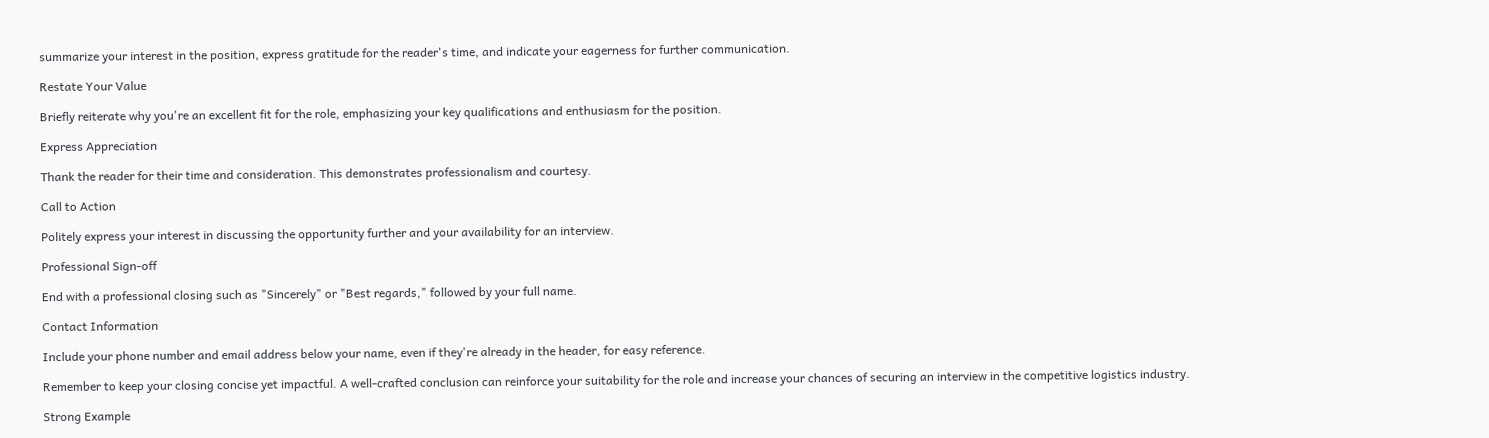summarize your interest in the position, express gratitude for the reader's time, and indicate your eagerness for further communication.

Restate Your Value

Briefly reiterate why you're an excellent fit for the role, emphasizing your key qualifications and enthusiasm for the position.

Express Appreciation

Thank the reader for their time and consideration. This demonstrates professionalism and courtesy.

Call to Action

Politely express your interest in discussing the opportunity further and your availability for an interview.

Professional Sign-off

End with a professional closing such as "Sincerely" or "Best regards," followed by your full name.

Contact Information

Include your phone number and email address below your name, even if they're already in the header, for easy reference.

Remember to keep your closing concise yet impactful. A well-crafted conclusion can reinforce your suitability for the role and increase your chances of securing an interview in the competitive logistics industry.

Strong Example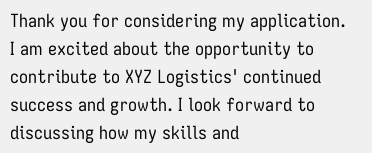Thank you for considering my application. I am excited about the opportunity to contribute to XYZ Logistics' continued success and growth. I look forward to discussing how my skills and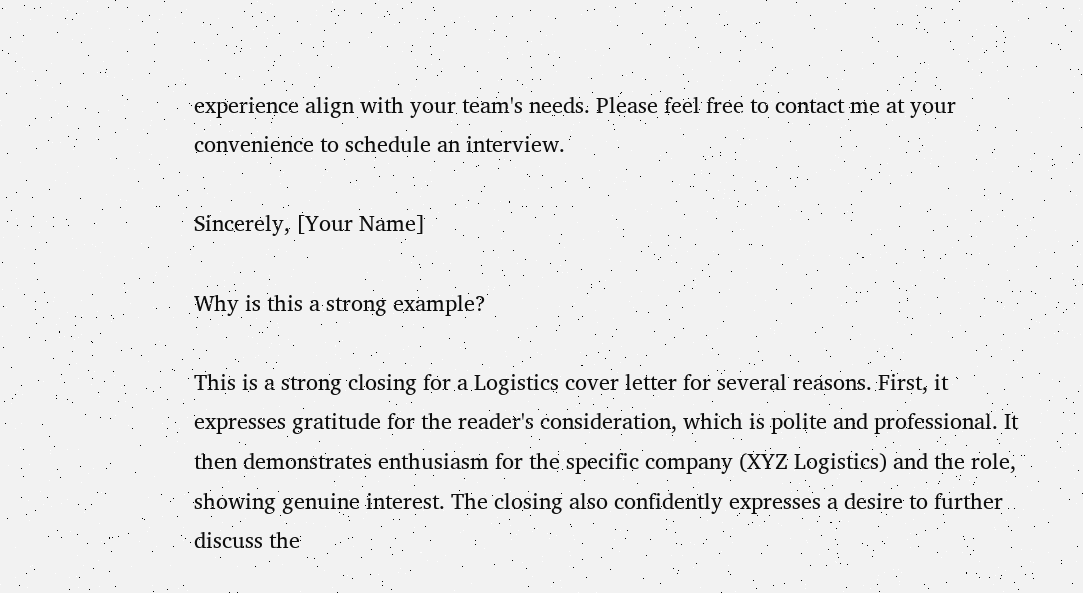experience align with your team's needs. Please feel free to contact me at your convenience to schedule an interview.

Sincerely, [Your Name]

Why is this a strong example?

This is a strong closing for a Logistics cover letter for several reasons. First, it expresses gratitude for the reader's consideration, which is polite and professional. It then demonstrates enthusiasm for the specific company (XYZ Logistics) and the role, showing genuine interest. The closing also confidently expresses a desire to further discuss the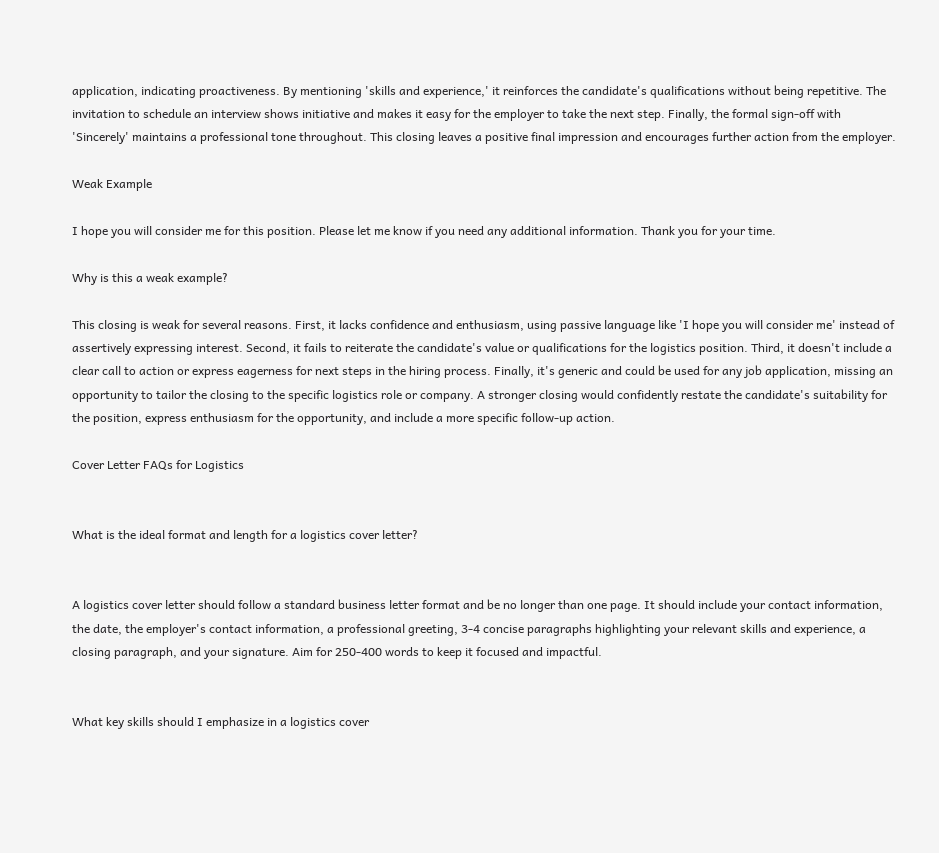application, indicating proactiveness. By mentioning 'skills and experience,' it reinforces the candidate's qualifications without being repetitive. The invitation to schedule an interview shows initiative and makes it easy for the employer to take the next step. Finally, the formal sign-off with 'Sincerely' maintains a professional tone throughout. This closing leaves a positive final impression and encourages further action from the employer.

Weak Example

I hope you will consider me for this position. Please let me know if you need any additional information. Thank you for your time.

Why is this a weak example?

This closing is weak for several reasons. First, it lacks confidence and enthusiasm, using passive language like 'I hope you will consider me' instead of assertively expressing interest. Second, it fails to reiterate the candidate's value or qualifications for the logistics position. Third, it doesn't include a clear call to action or express eagerness for next steps in the hiring process. Finally, it's generic and could be used for any job application, missing an opportunity to tailor the closing to the specific logistics role or company. A stronger closing would confidently restate the candidate's suitability for the position, express enthusiasm for the opportunity, and include a more specific follow-up action.

Cover Letter FAQs for Logistics


What is the ideal format and length for a logistics cover letter?


A logistics cover letter should follow a standard business letter format and be no longer than one page. It should include your contact information, the date, the employer's contact information, a professional greeting, 3-4 concise paragraphs highlighting your relevant skills and experience, a closing paragraph, and your signature. Aim for 250-400 words to keep it focused and impactful.


What key skills should I emphasize in a logistics cover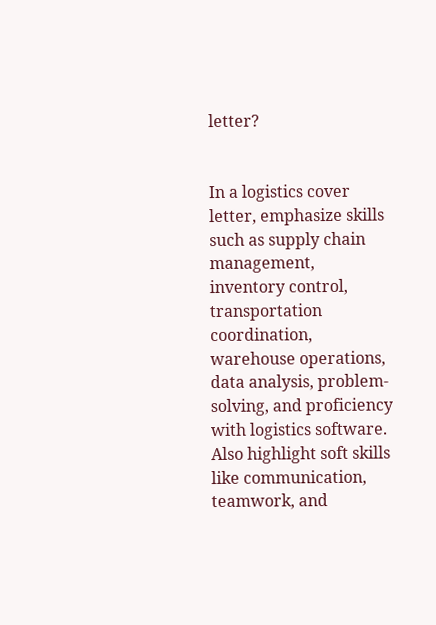letter?


In a logistics cover letter, emphasize skills such as supply chain management, inventory control, transportation coordination, warehouse operations, data analysis, problem-solving, and proficiency with logistics software. Also highlight soft skills like communication, teamwork, and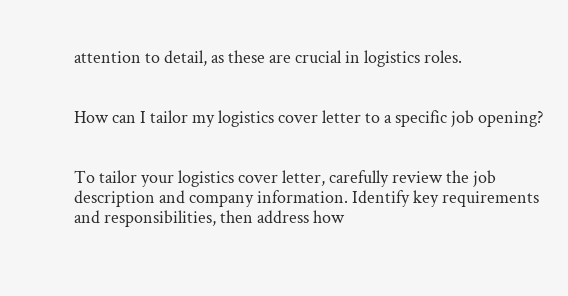attention to detail, as these are crucial in logistics roles.


How can I tailor my logistics cover letter to a specific job opening?


To tailor your logistics cover letter, carefully review the job description and company information. Identify key requirements and responsibilities, then address how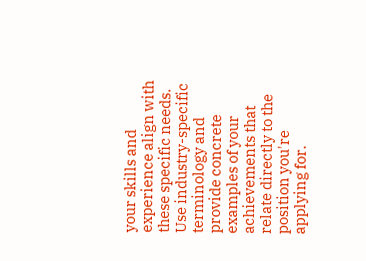your skills and experience align with these specific needs. Use industry-specific terminology and provide concrete examples of your achievements that relate directly to the position you're applying for.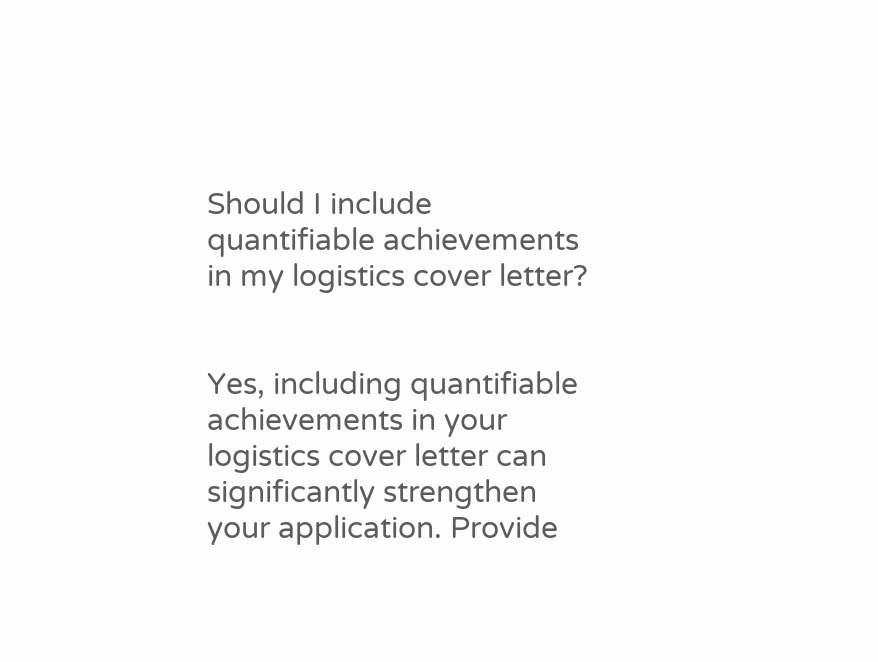Should I include quantifiable achievements in my logistics cover letter?


Yes, including quantifiable achievements in your logistics cover letter can significantly strengthen your application. Provide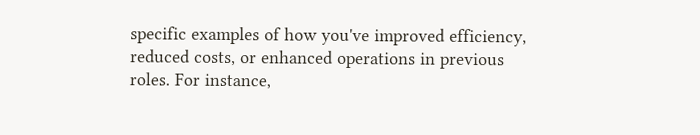specific examples of how you've improved efficiency, reduced costs, or enhanced operations in previous roles. For instance,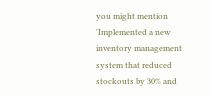you might mention 'Implemented a new inventory management system that reduced stockouts by 30% and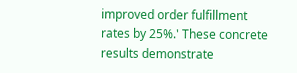improved order fulfillment rates by 25%.' These concrete results demonstrate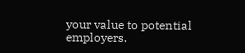your value to potential employers.